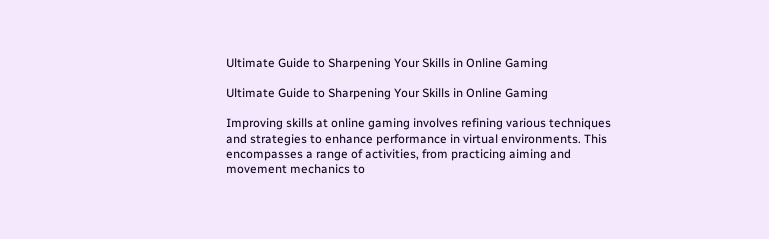Ultimate Guide to Sharpening Your Skills in Online Gaming

Ultimate Guide to Sharpening Your Skills in Online Gaming

Improving skills at online gaming involves refining various techniques and strategies to enhance performance in virtual environments. This encompasses a range of activities, from practicing aiming and movement mechanics to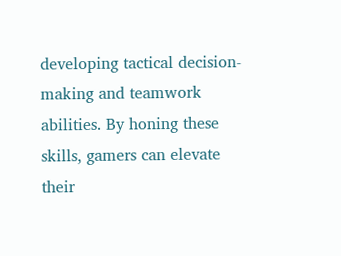developing tactical decision-making and teamwork abilities. By honing these skills, gamers can elevate their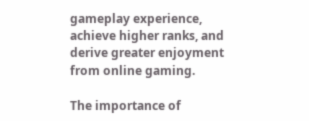gameplay experience, achieve higher ranks, and derive greater enjoyment from online gaming.

The importance of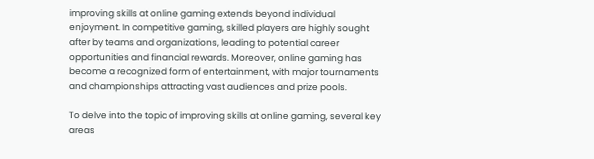improving skills at online gaming extends beyond individual enjoyment. In competitive gaming, skilled players are highly sought after by teams and organizations, leading to potential career opportunities and financial rewards. Moreover, online gaming has become a recognized form of entertainment, with major tournaments and championships attracting vast audiences and prize pools.

To delve into the topic of improving skills at online gaming, several key areas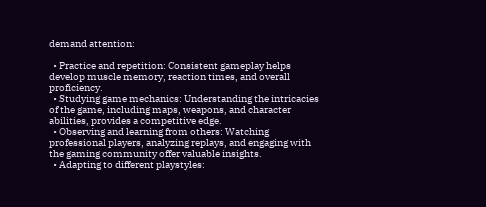demand attention:

  • Practice and repetition: Consistent gameplay helps develop muscle memory, reaction times, and overall proficiency.
  • Studying game mechanics: Understanding the intricacies of the game, including maps, weapons, and character abilities, provides a competitive edge.
  • Observing and learning from others: Watching professional players, analyzing replays, and engaging with the gaming community offer valuable insights.
  • Adapting to different playstyles: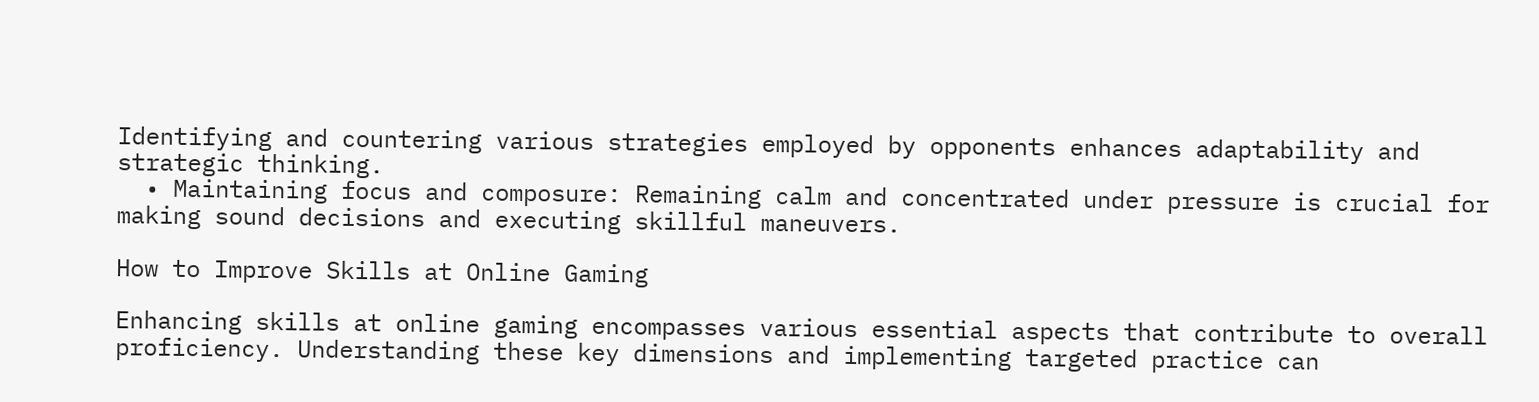Identifying and countering various strategies employed by opponents enhances adaptability and strategic thinking.
  • Maintaining focus and composure: Remaining calm and concentrated under pressure is crucial for making sound decisions and executing skillful maneuvers.

How to Improve Skills at Online Gaming

Enhancing skills at online gaming encompasses various essential aspects that contribute to overall proficiency. Understanding these key dimensions and implementing targeted practice can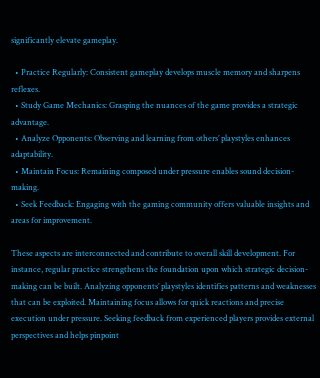significantly elevate gameplay.

  • Practice Regularly: Consistent gameplay develops muscle memory and sharpens reflexes.
  • Study Game Mechanics: Grasping the nuances of the game provides a strategic advantage.
  • Analyze Opponents: Observing and learning from others’ playstyles enhances adaptability.
  • Maintain Focus: Remaining composed under pressure enables sound decision-making.
  • Seek Feedback: Engaging with the gaming community offers valuable insights and areas for improvement.

These aspects are interconnected and contribute to overall skill development. For instance, regular practice strengthens the foundation upon which strategic decision-making can be built. Analyzing opponents’ playstyles identifies patterns and weaknesses that can be exploited. Maintaining focus allows for quick reactions and precise execution under pressure. Seeking feedback from experienced players provides external perspectives and helps pinpoint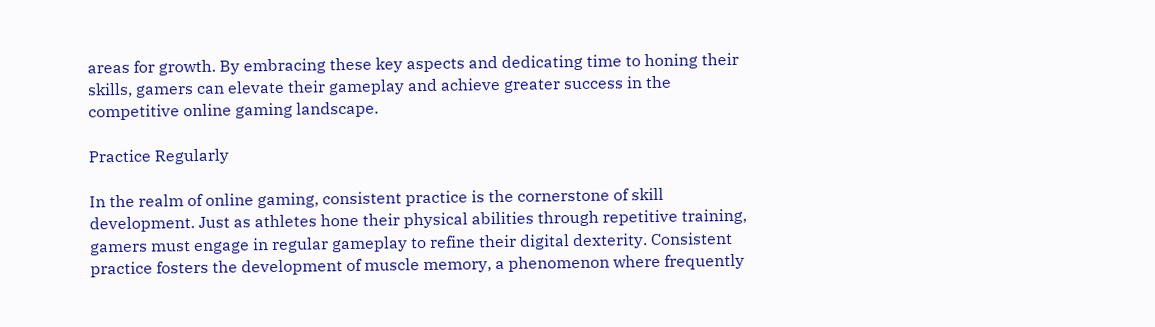areas for growth. By embracing these key aspects and dedicating time to honing their skills, gamers can elevate their gameplay and achieve greater success in the competitive online gaming landscape.

Practice Regularly

In the realm of online gaming, consistent practice is the cornerstone of skill development. Just as athletes hone their physical abilities through repetitive training, gamers must engage in regular gameplay to refine their digital dexterity. Consistent practice fosters the development of muscle memory, a phenomenon where frequently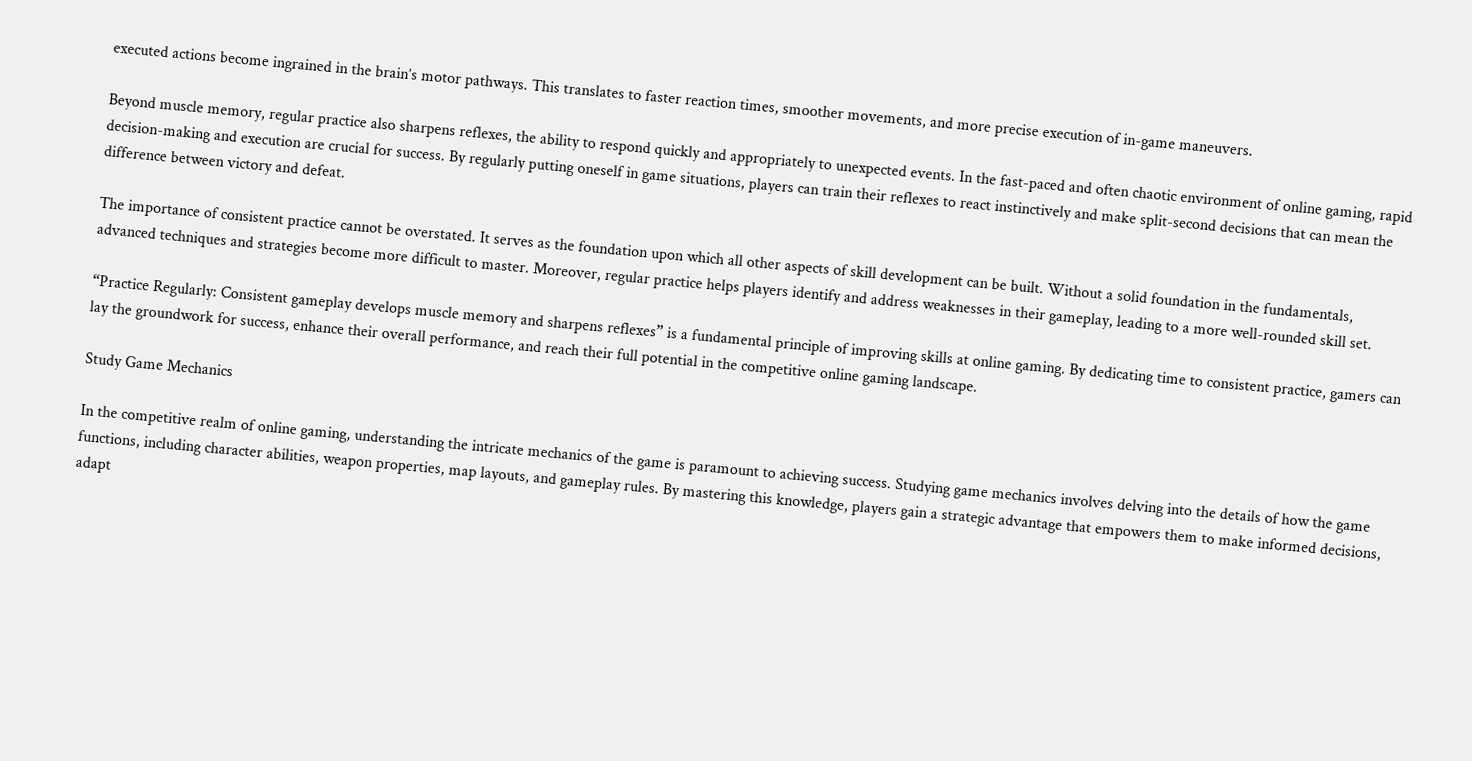executed actions become ingrained in the brain’s motor pathways. This translates to faster reaction times, smoother movements, and more precise execution of in-game maneuvers.

Beyond muscle memory, regular practice also sharpens reflexes, the ability to respond quickly and appropriately to unexpected events. In the fast-paced and often chaotic environment of online gaming, rapid decision-making and execution are crucial for success. By regularly putting oneself in game situations, players can train their reflexes to react instinctively and make split-second decisions that can mean the difference between victory and defeat.

The importance of consistent practice cannot be overstated. It serves as the foundation upon which all other aspects of skill development can be built. Without a solid foundation in the fundamentals, advanced techniques and strategies become more difficult to master. Moreover, regular practice helps players identify and address weaknesses in their gameplay, leading to a more well-rounded skill set.

“Practice Regularly: Consistent gameplay develops muscle memory and sharpens reflexes” is a fundamental principle of improving skills at online gaming. By dedicating time to consistent practice, gamers can lay the groundwork for success, enhance their overall performance, and reach their full potential in the competitive online gaming landscape.

Study Game Mechanics

In the competitive realm of online gaming, understanding the intricate mechanics of the game is paramount to achieving success. Studying game mechanics involves delving into the details of how the game functions, including character abilities, weapon properties, map layouts, and gameplay rules. By mastering this knowledge, players gain a strategic advantage that empowers them to make informed decisions, adapt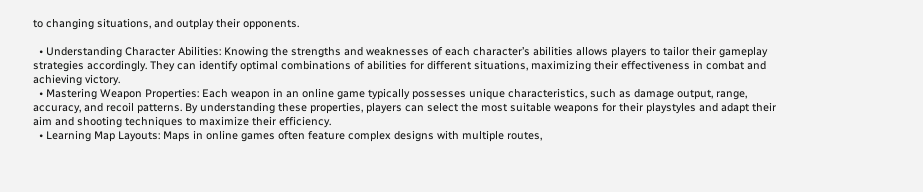to changing situations, and outplay their opponents.

  • Understanding Character Abilities: Knowing the strengths and weaknesses of each character’s abilities allows players to tailor their gameplay strategies accordingly. They can identify optimal combinations of abilities for different situations, maximizing their effectiveness in combat and achieving victory.
  • Mastering Weapon Properties: Each weapon in an online game typically possesses unique characteristics, such as damage output, range, accuracy, and recoil patterns. By understanding these properties, players can select the most suitable weapons for their playstyles and adapt their aim and shooting techniques to maximize their efficiency.
  • Learning Map Layouts: Maps in online games often feature complex designs with multiple routes,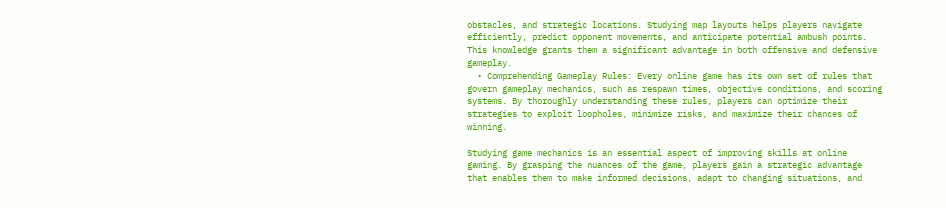obstacles, and strategic locations. Studying map layouts helps players navigate efficiently, predict opponent movements, and anticipate potential ambush points. This knowledge grants them a significant advantage in both offensive and defensive gameplay.
  • Comprehending Gameplay Rules: Every online game has its own set of rules that govern gameplay mechanics, such as respawn times, objective conditions, and scoring systems. By thoroughly understanding these rules, players can optimize their strategies to exploit loopholes, minimize risks, and maximize their chances of winning.

Studying game mechanics is an essential aspect of improving skills at online gaming. By grasping the nuances of the game, players gain a strategic advantage that enables them to make informed decisions, adapt to changing situations, and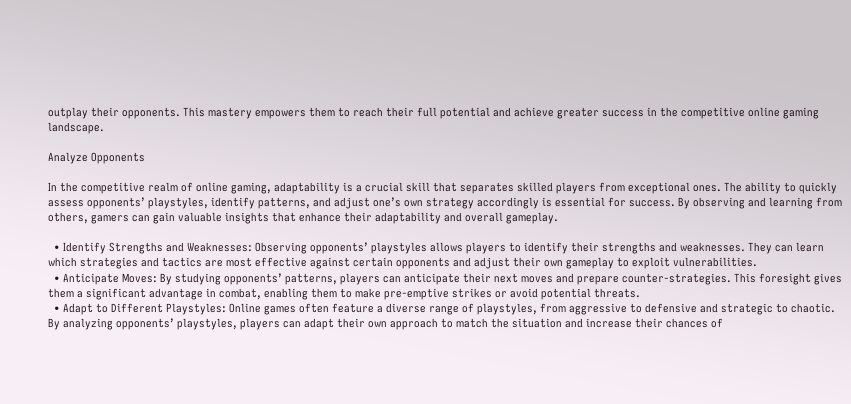outplay their opponents. This mastery empowers them to reach their full potential and achieve greater success in the competitive online gaming landscape.

Analyze Opponents

In the competitive realm of online gaming, adaptability is a crucial skill that separates skilled players from exceptional ones. The ability to quickly assess opponents’ playstyles, identify patterns, and adjust one’s own strategy accordingly is essential for success. By observing and learning from others, gamers can gain valuable insights that enhance their adaptability and overall gameplay.

  • Identify Strengths and Weaknesses: Observing opponents’ playstyles allows players to identify their strengths and weaknesses. They can learn which strategies and tactics are most effective against certain opponents and adjust their own gameplay to exploit vulnerabilities.
  • Anticipate Moves: By studying opponents’ patterns, players can anticipate their next moves and prepare counter-strategies. This foresight gives them a significant advantage in combat, enabling them to make pre-emptive strikes or avoid potential threats.
  • Adapt to Different Playstyles: Online games often feature a diverse range of playstyles, from aggressive to defensive and strategic to chaotic. By analyzing opponents’ playstyles, players can adapt their own approach to match the situation and increase their chances of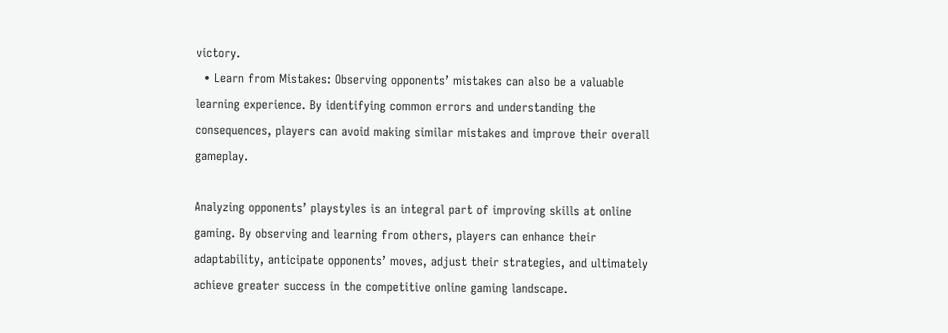victory.
  • Learn from Mistakes: Observing opponents’ mistakes can also be a valuable learning experience. By identifying common errors and understanding the consequences, players can avoid making similar mistakes and improve their overall gameplay.

Analyzing opponents’ playstyles is an integral part of improving skills at online gaming. By observing and learning from others, players can enhance their adaptability, anticipate opponents’ moves, adjust their strategies, and ultimately achieve greater success in the competitive online gaming landscape.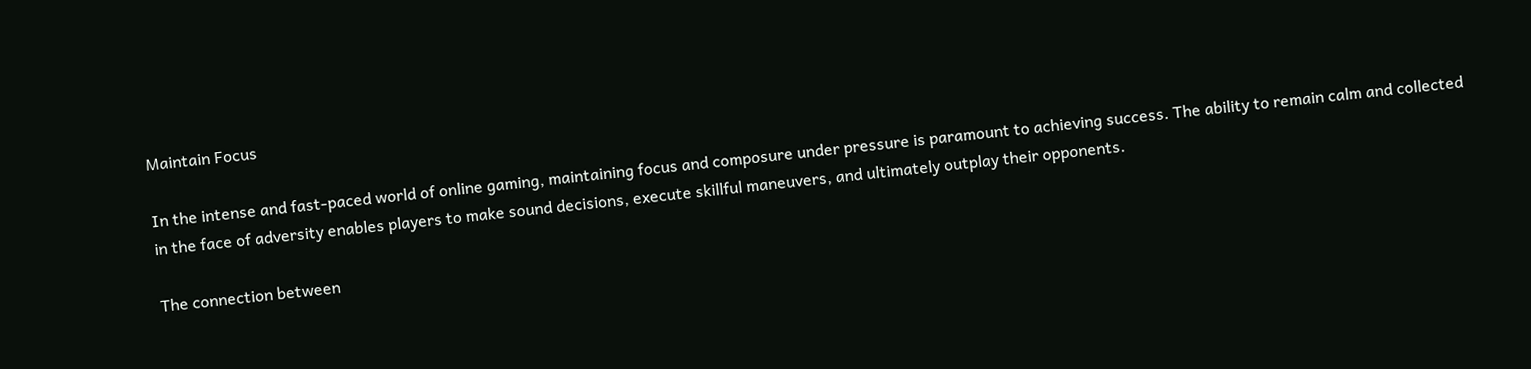Maintain Focus

In the intense and fast-paced world of online gaming, maintaining focus and composure under pressure is paramount to achieving success. The ability to remain calm and collected in the face of adversity enables players to make sound decisions, execute skillful maneuvers, and ultimately outplay their opponents.

The connection between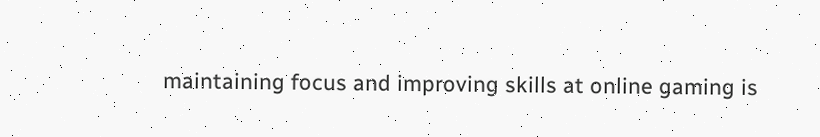maintaining focus and improving skills at online gaming is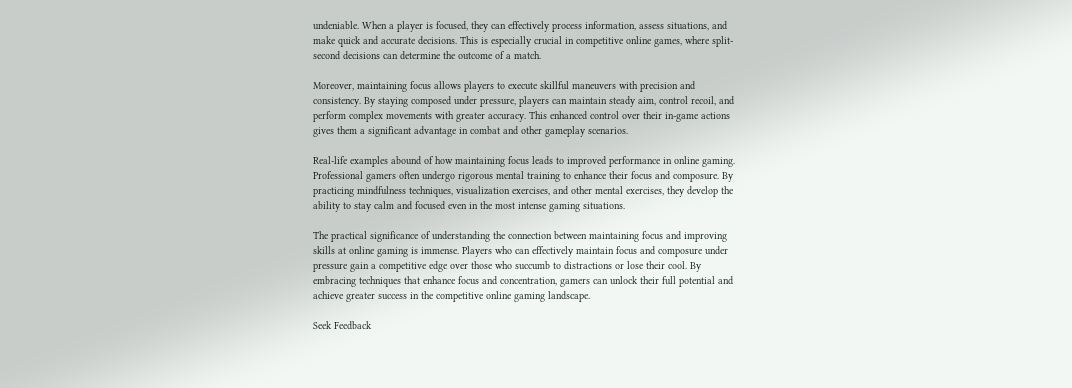undeniable. When a player is focused, they can effectively process information, assess situations, and make quick and accurate decisions. This is especially crucial in competitive online games, where split-second decisions can determine the outcome of a match.

Moreover, maintaining focus allows players to execute skillful maneuvers with precision and consistency. By staying composed under pressure, players can maintain steady aim, control recoil, and perform complex movements with greater accuracy. This enhanced control over their in-game actions gives them a significant advantage in combat and other gameplay scenarios.

Real-life examples abound of how maintaining focus leads to improved performance in online gaming. Professional gamers often undergo rigorous mental training to enhance their focus and composure. By practicing mindfulness techniques, visualization exercises, and other mental exercises, they develop the ability to stay calm and focused even in the most intense gaming situations.

The practical significance of understanding the connection between maintaining focus and improving skills at online gaming is immense. Players who can effectively maintain focus and composure under pressure gain a competitive edge over those who succumb to distractions or lose their cool. By embracing techniques that enhance focus and concentration, gamers can unlock their full potential and achieve greater success in the competitive online gaming landscape.

Seek Feedback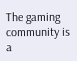The gaming community is a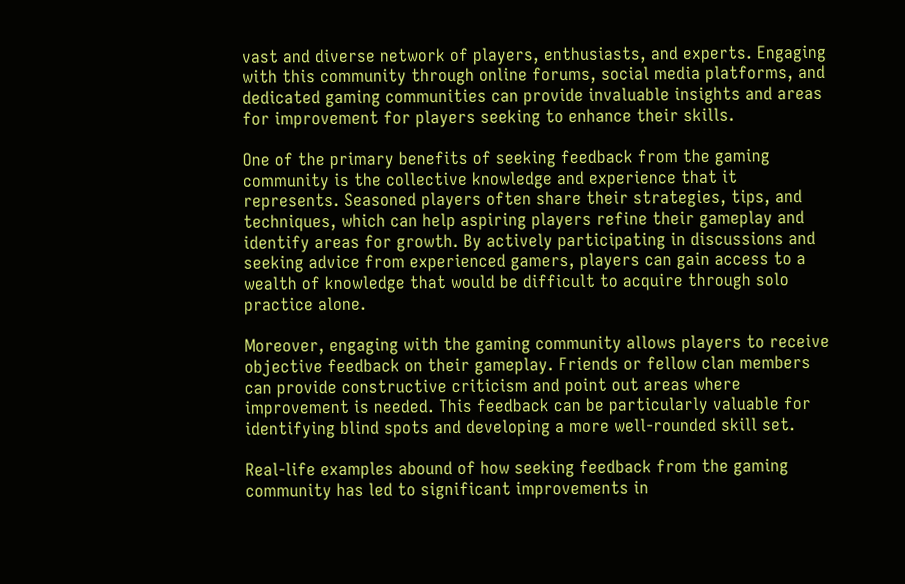vast and diverse network of players, enthusiasts, and experts. Engaging with this community through online forums, social media platforms, and dedicated gaming communities can provide invaluable insights and areas for improvement for players seeking to enhance their skills.

One of the primary benefits of seeking feedback from the gaming community is the collective knowledge and experience that it represents. Seasoned players often share their strategies, tips, and techniques, which can help aspiring players refine their gameplay and identify areas for growth. By actively participating in discussions and seeking advice from experienced gamers, players can gain access to a wealth of knowledge that would be difficult to acquire through solo practice alone.

Moreover, engaging with the gaming community allows players to receive objective feedback on their gameplay. Friends or fellow clan members can provide constructive criticism and point out areas where improvement is needed. This feedback can be particularly valuable for identifying blind spots and developing a more well-rounded skill set.

Real-life examples abound of how seeking feedback from the gaming community has led to significant improvements in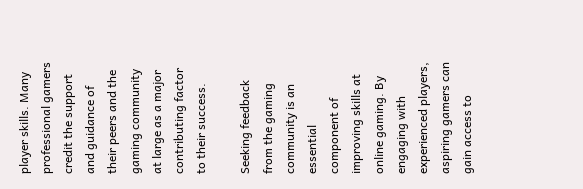player skills. Many professional gamers credit the support and guidance of their peers and the gaming community at large as a major contributing factor to their success.

Seeking feedback from the gaming community is an essential component of improving skills at online gaming. By engaging with experienced players, aspiring gamers can gain access to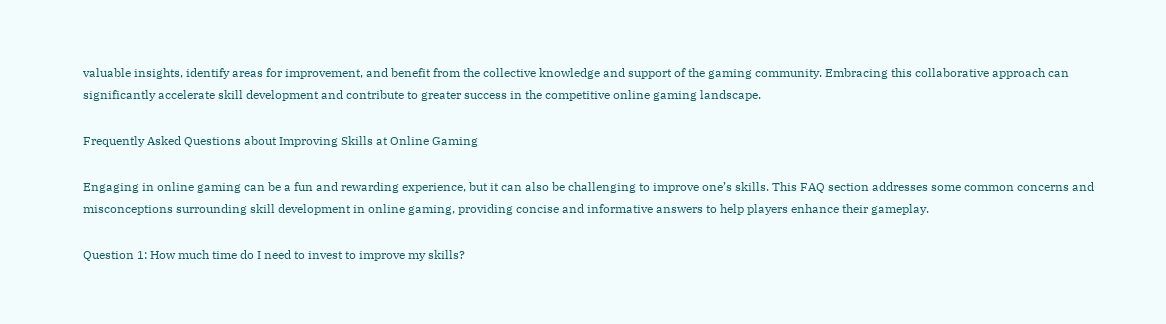valuable insights, identify areas for improvement, and benefit from the collective knowledge and support of the gaming community. Embracing this collaborative approach can significantly accelerate skill development and contribute to greater success in the competitive online gaming landscape.

Frequently Asked Questions about Improving Skills at Online Gaming

Engaging in online gaming can be a fun and rewarding experience, but it can also be challenging to improve one’s skills. This FAQ section addresses some common concerns and misconceptions surrounding skill development in online gaming, providing concise and informative answers to help players enhance their gameplay.

Question 1: How much time do I need to invest to improve my skills?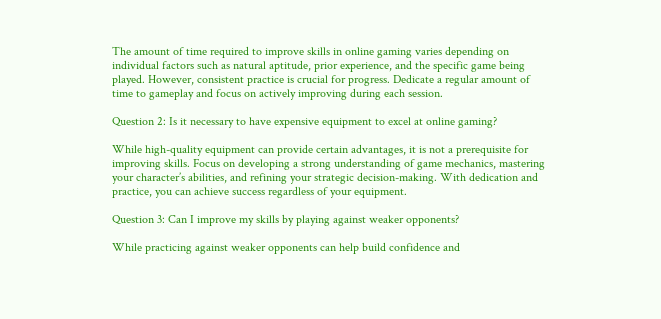The amount of time required to improve skills in online gaming varies depending on individual factors such as natural aptitude, prior experience, and the specific game being played. However, consistent practice is crucial for progress. Dedicate a regular amount of time to gameplay and focus on actively improving during each session.

Question 2: Is it necessary to have expensive equipment to excel at online gaming?

While high-quality equipment can provide certain advantages, it is not a prerequisite for improving skills. Focus on developing a strong understanding of game mechanics, mastering your character’s abilities, and refining your strategic decision-making. With dedication and practice, you can achieve success regardless of your equipment.

Question 3: Can I improve my skills by playing against weaker opponents?

While practicing against weaker opponents can help build confidence and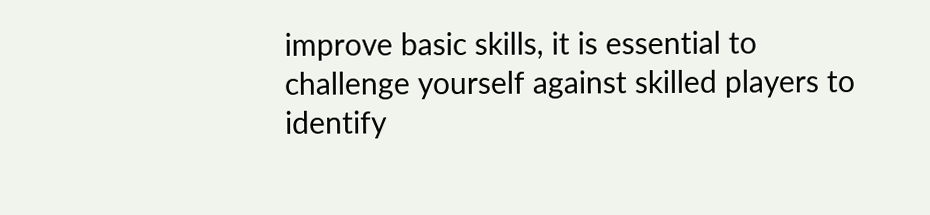improve basic skills, it is essential to challenge yourself against skilled players to identify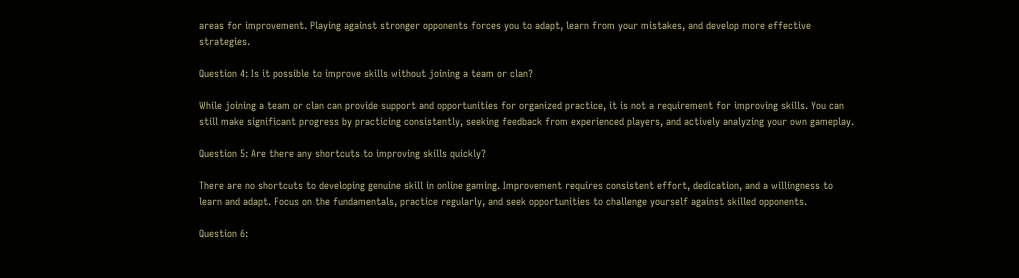areas for improvement. Playing against stronger opponents forces you to adapt, learn from your mistakes, and develop more effective strategies.

Question 4: Is it possible to improve skills without joining a team or clan?

While joining a team or clan can provide support and opportunities for organized practice, it is not a requirement for improving skills. You can still make significant progress by practicing consistently, seeking feedback from experienced players, and actively analyzing your own gameplay.

Question 5: Are there any shortcuts to improving skills quickly?

There are no shortcuts to developing genuine skill in online gaming. Improvement requires consistent effort, dedication, and a willingness to learn and adapt. Focus on the fundamentals, practice regularly, and seek opportunities to challenge yourself against skilled opponents.

Question 6: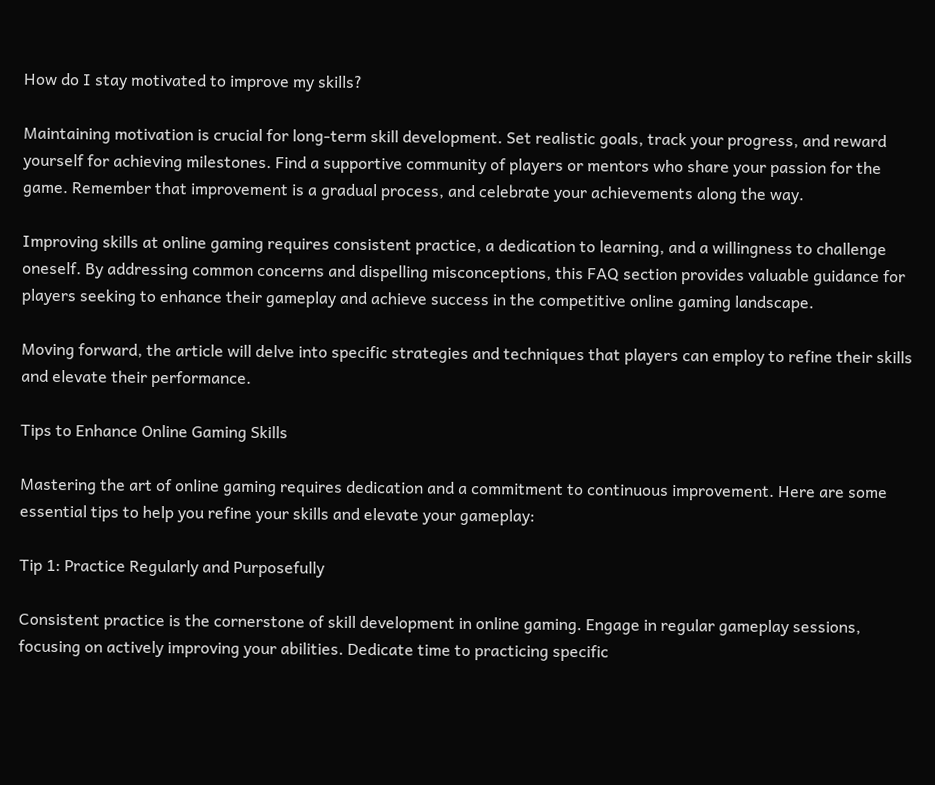How do I stay motivated to improve my skills?

Maintaining motivation is crucial for long-term skill development. Set realistic goals, track your progress, and reward yourself for achieving milestones. Find a supportive community of players or mentors who share your passion for the game. Remember that improvement is a gradual process, and celebrate your achievements along the way.

Improving skills at online gaming requires consistent practice, a dedication to learning, and a willingness to challenge oneself. By addressing common concerns and dispelling misconceptions, this FAQ section provides valuable guidance for players seeking to enhance their gameplay and achieve success in the competitive online gaming landscape.

Moving forward, the article will delve into specific strategies and techniques that players can employ to refine their skills and elevate their performance.

Tips to Enhance Online Gaming Skills

Mastering the art of online gaming requires dedication and a commitment to continuous improvement. Here are some essential tips to help you refine your skills and elevate your gameplay:

Tip 1: Practice Regularly and Purposefully

Consistent practice is the cornerstone of skill development in online gaming. Engage in regular gameplay sessions, focusing on actively improving your abilities. Dedicate time to practicing specific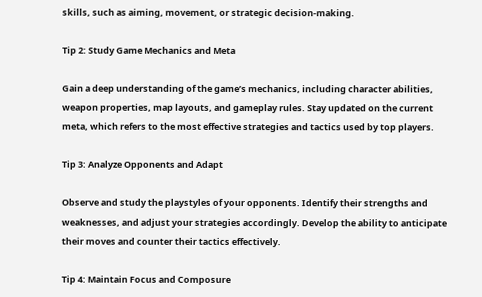skills, such as aiming, movement, or strategic decision-making.

Tip 2: Study Game Mechanics and Meta

Gain a deep understanding of the game’s mechanics, including character abilities, weapon properties, map layouts, and gameplay rules. Stay updated on the current meta, which refers to the most effective strategies and tactics used by top players.

Tip 3: Analyze Opponents and Adapt

Observe and study the playstyles of your opponents. Identify their strengths and weaknesses, and adjust your strategies accordingly. Develop the ability to anticipate their moves and counter their tactics effectively.

Tip 4: Maintain Focus and Composure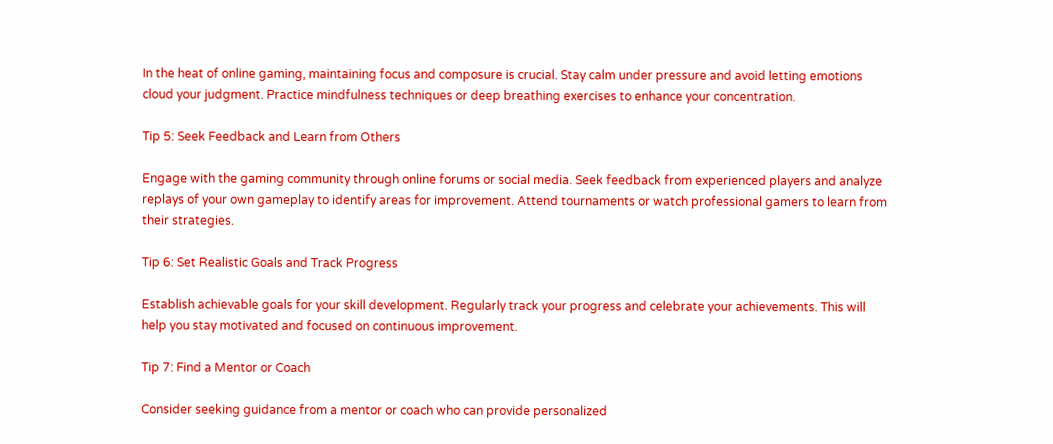In the heat of online gaming, maintaining focus and composure is crucial. Stay calm under pressure and avoid letting emotions cloud your judgment. Practice mindfulness techniques or deep breathing exercises to enhance your concentration.

Tip 5: Seek Feedback and Learn from Others

Engage with the gaming community through online forums or social media. Seek feedback from experienced players and analyze replays of your own gameplay to identify areas for improvement. Attend tournaments or watch professional gamers to learn from their strategies.

Tip 6: Set Realistic Goals and Track Progress

Establish achievable goals for your skill development. Regularly track your progress and celebrate your achievements. This will help you stay motivated and focused on continuous improvement.

Tip 7: Find a Mentor or Coach

Consider seeking guidance from a mentor or coach who can provide personalized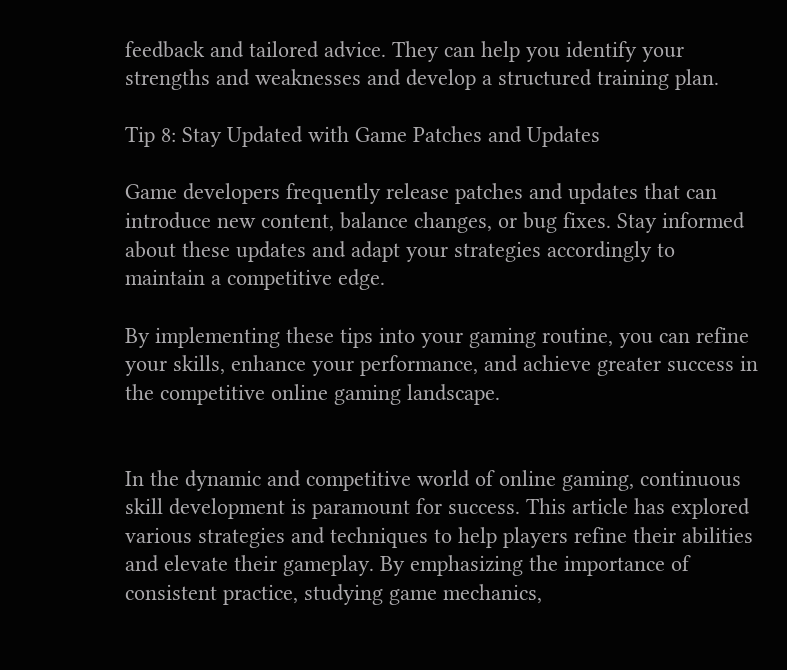feedback and tailored advice. They can help you identify your strengths and weaknesses and develop a structured training plan.

Tip 8: Stay Updated with Game Patches and Updates

Game developers frequently release patches and updates that can introduce new content, balance changes, or bug fixes. Stay informed about these updates and adapt your strategies accordingly to maintain a competitive edge.

By implementing these tips into your gaming routine, you can refine your skills, enhance your performance, and achieve greater success in the competitive online gaming landscape.


In the dynamic and competitive world of online gaming, continuous skill development is paramount for success. This article has explored various strategies and techniques to help players refine their abilities and elevate their gameplay. By emphasizing the importance of consistent practice, studying game mechanics,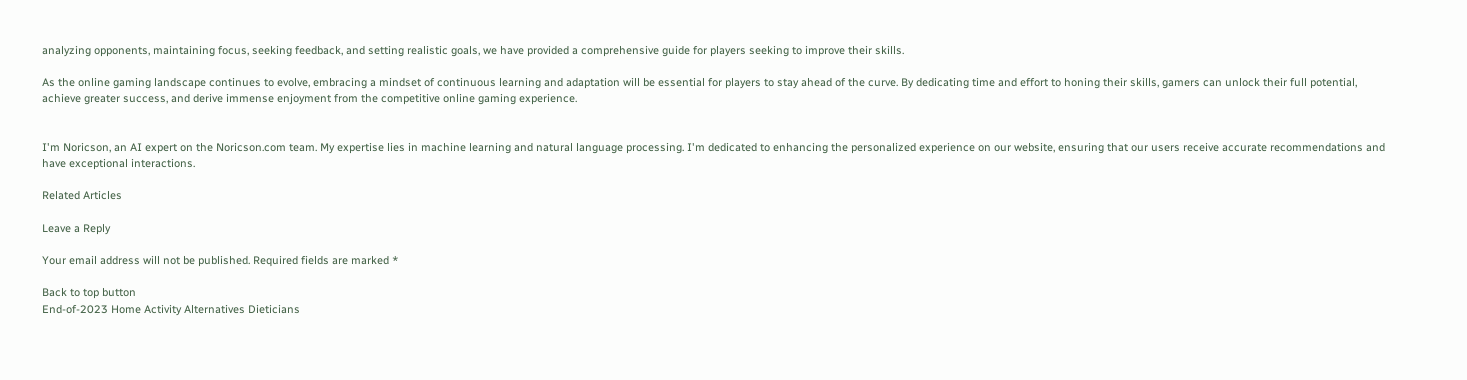analyzing opponents, maintaining focus, seeking feedback, and setting realistic goals, we have provided a comprehensive guide for players seeking to improve their skills.

As the online gaming landscape continues to evolve, embracing a mindset of continuous learning and adaptation will be essential for players to stay ahead of the curve. By dedicating time and effort to honing their skills, gamers can unlock their full potential, achieve greater success, and derive immense enjoyment from the competitive online gaming experience.


I'm Noricson, an AI expert on the Noricson.com team. My expertise lies in machine learning and natural language processing. I'm dedicated to enhancing the personalized experience on our website, ensuring that our users receive accurate recommendations and have exceptional interactions.

Related Articles

Leave a Reply

Your email address will not be published. Required fields are marked *

Back to top button
End-of-2023 Home Activity Alternatives Dieticians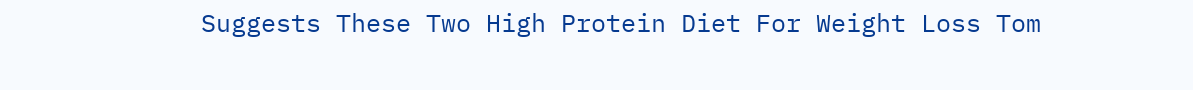Suggests These Two High Protein Diet For Weight Loss Tom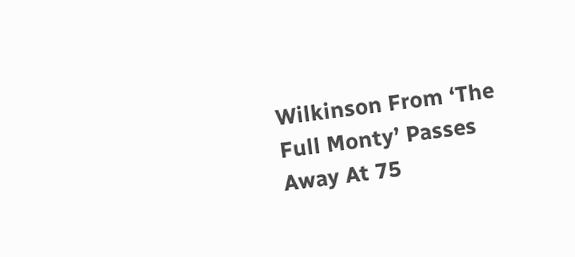Wilkinson From ‘The Full Monty’ Passes Away At 75